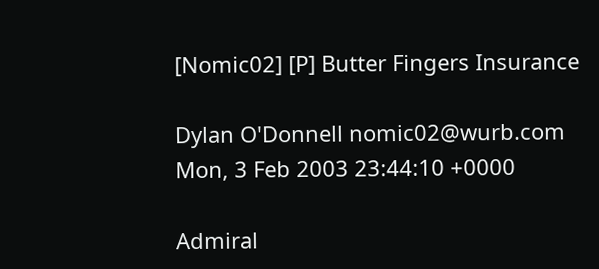[Nomic02] [P] Butter Fingers Insurance

Dylan O'Donnell nomic02@wurb.com
Mon, 3 Feb 2003 23:44:10 +0000

Admiral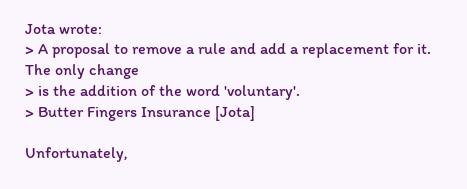Jota wrote:
> A proposal to remove a rule and add a replacement for it. The only change
> is the addition of the word 'voluntary'.
> Butter Fingers Insurance [Jota]

Unfortunately,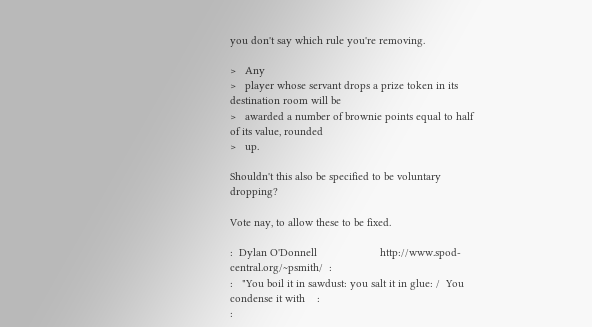you don't say which rule you're removing.

>   Any
>   player whose servant drops a prize token in its destination room will be
>   awarded a number of brownie points equal to half of its value, rounded
>   up.

Shouldn't this also be specified to be voluntary dropping?

Vote nay, to allow these to be fixed.

:  Dylan O'Donnell                     http://www.spod-central.org/~psmith/  :
:   "You boil it in sawdust: you salt it in glue: /  You condense it with    :
: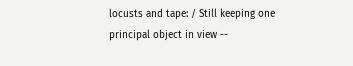locusts and tape: / Still keeping one principal object in view --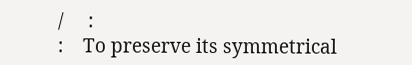/     :
:    To preserve its symmetrical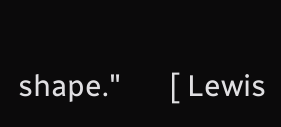shape."      [ Lewis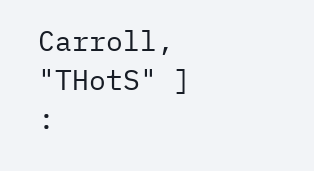Carroll, "THotS" ]     :